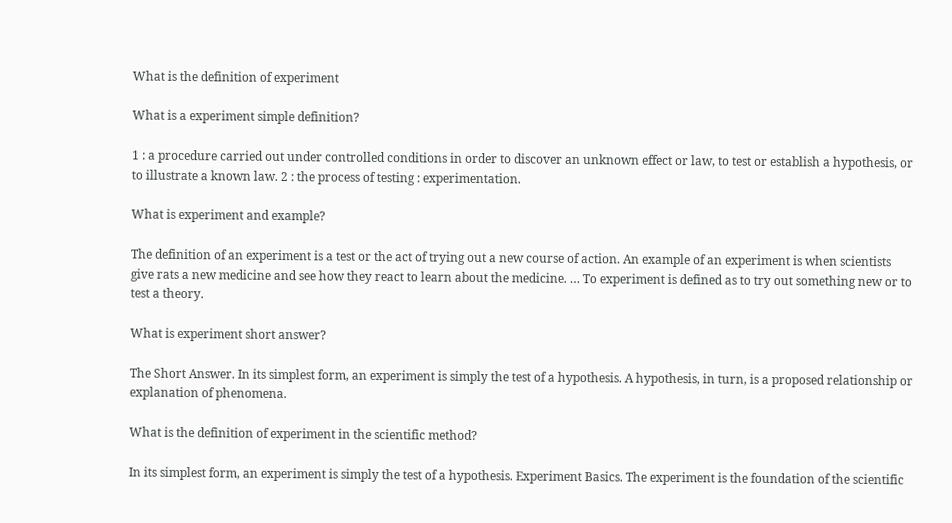What is the definition of experiment

What is a experiment simple definition?

1 : a procedure carried out under controlled conditions in order to discover an unknown effect or law, to test or establish a hypothesis, or to illustrate a known law. 2 : the process of testing : experimentation.

What is experiment and example?

The definition of an experiment is a test or the act of trying out a new course of action. An example of an experiment is when scientists give rats a new medicine and see how they react to learn about the medicine. … To experiment is defined as to try out something new or to test a theory.

What is experiment short answer?

The Short Answer. In its simplest form, an experiment is simply the test of a hypothesis. A hypothesis, in turn, is a proposed relationship or explanation of phenomena.

What is the definition of experiment in the scientific method?

In its simplest form, an experiment is simply the test of a hypothesis. Experiment Basics. The experiment is the foundation of the scientific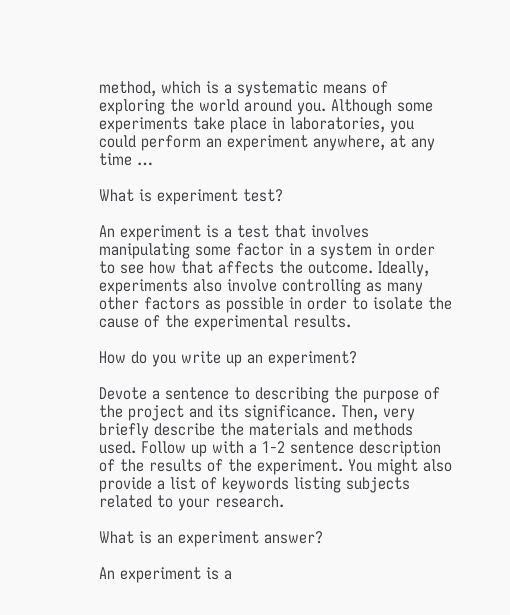method, which is a systematic means of exploring the world around you. Although some experiments take place in laboratories, you could perform an experiment anywhere, at any time …

What is experiment test?

An experiment is a test that involves manipulating some factor in a system in order to see how that affects the outcome. Ideally, experiments also involve controlling as many other factors as possible in order to isolate the cause of the experimental results.

How do you write up an experiment?

Devote a sentence to describing the purpose of the project and its significance. Then, very briefly describe the materials and methods used. Follow up with a 1-2 sentence description of the results of the experiment. You might also provide a list of keywords listing subjects related to your research.

What is an experiment answer?

An experiment is a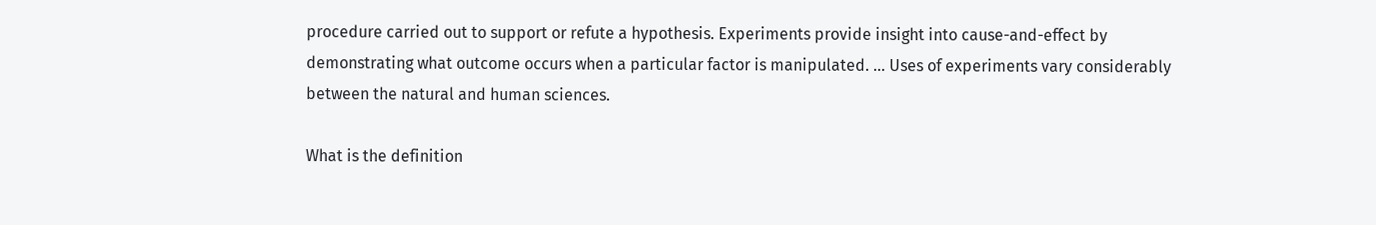procedure carried out to support or refute a hypothesis. Experiments provide insight into cause-and-effect by demonstrating what outcome occurs when a particular factor is manipulated. … Uses of experiments vary considerably between the natural and human sciences.

What is the definition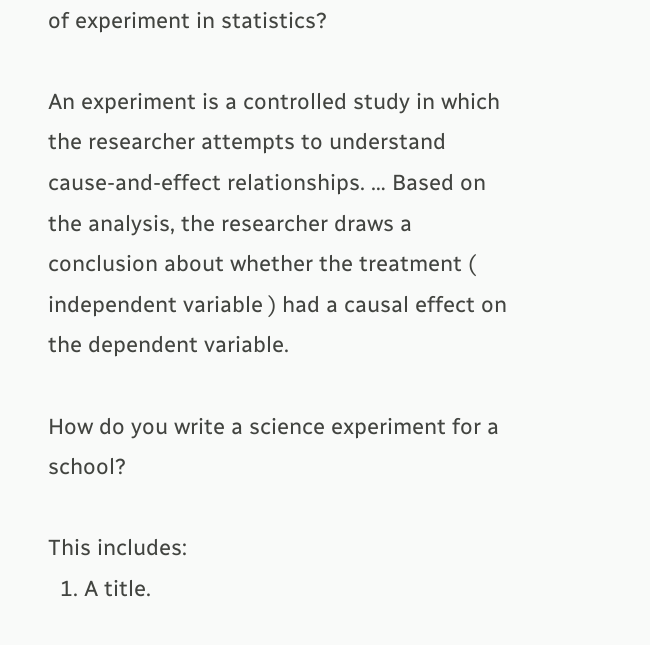of experiment in statistics?

An experiment is a controlled study in which the researcher attempts to understand cause-and-effect relationships. … Based on the analysis, the researcher draws a conclusion about whether the treatment ( independent variable ) had a causal effect on the dependent variable.

How do you write a science experiment for a school?

This includes:
  1. A title.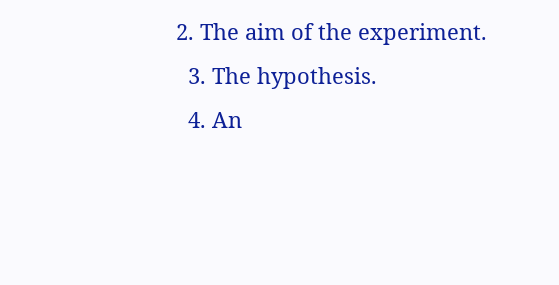2. The aim of the experiment.
  3. The hypothesis.
  4. An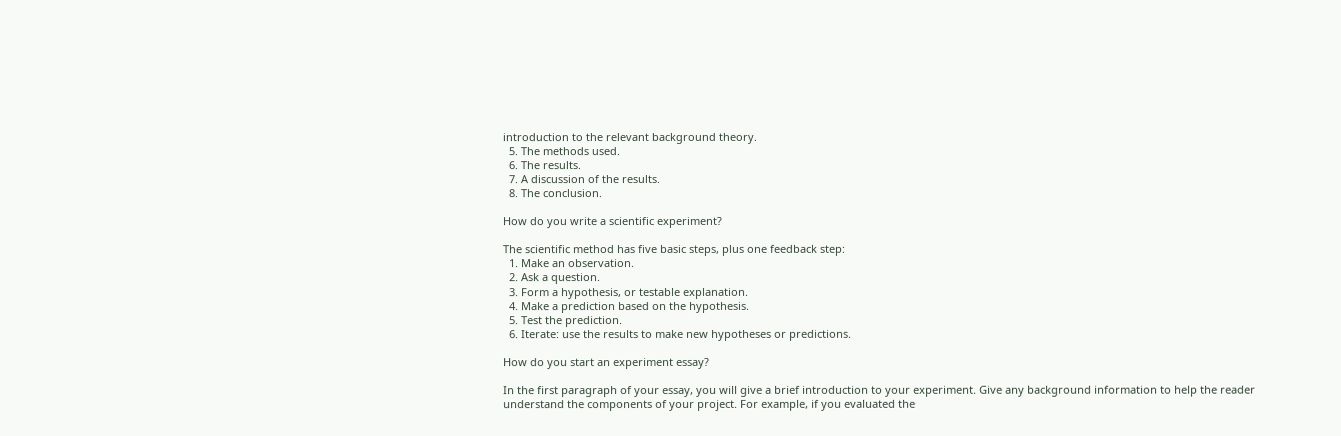introduction to the relevant background theory.
  5. The methods used.
  6. The results.
  7. A discussion of the results.
  8. The conclusion.

How do you write a scientific experiment?

The scientific method has five basic steps, plus one feedback step:
  1. Make an observation.
  2. Ask a question.
  3. Form a hypothesis, or testable explanation.
  4. Make a prediction based on the hypothesis.
  5. Test the prediction.
  6. Iterate: use the results to make new hypotheses or predictions.

How do you start an experiment essay?

In the first paragraph of your essay, you will give a brief introduction to your experiment. Give any background information to help the reader understand the components of your project. For example, if you evaluated the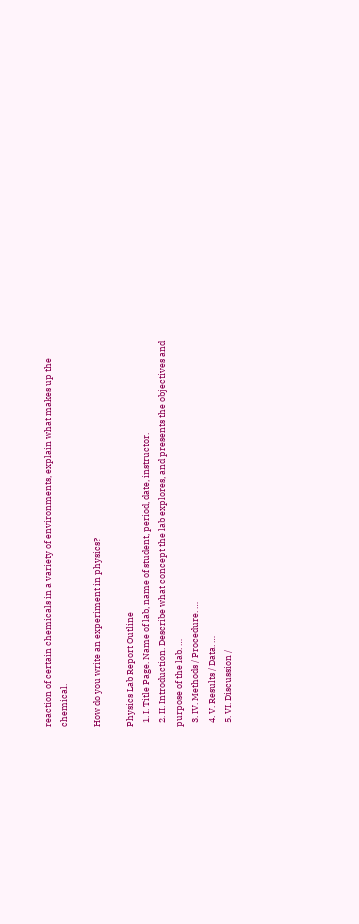reaction of certain chemicals in a variety of environments, explain what makes up the chemical.

How do you write an experiment in physics?

Physics Lab Report Outline
  1. I. Title Page. Name of lab, name of student, period, date, instructor.
  2. II. Introduction. Describe what concept the lab explores, and presents the objectives and purpose of the lab. …
  3. IV. Methods / Procedure. …
  4. V. Results / Data. …
  5. VI. Discussion /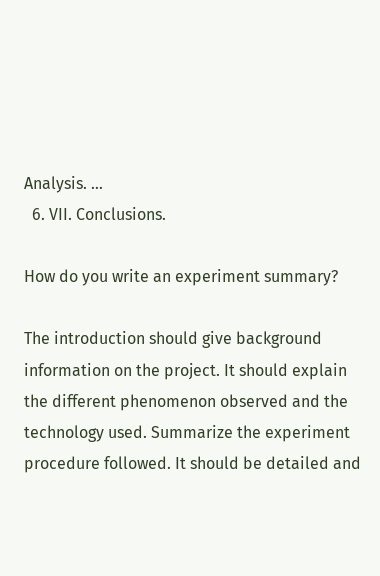Analysis. …
  6. VII. Conclusions.

How do you write an experiment summary?

The introduction should give background information on the project. It should explain the different phenomenon observed and the technology used. Summarize the experiment procedure followed. It should be detailed and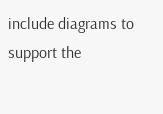include diagrams to support the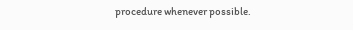procedure whenever possible.